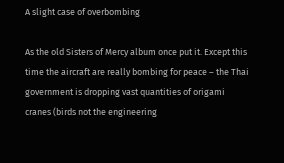A slight case of overbombing

As the old Sisters of Mercy album once put it. Except this time the aircraft are really bombing for peace – the Thai government is dropping vast quantities of origami cranes (birds not the engineering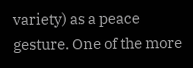variety) as a peace gesture. One of the more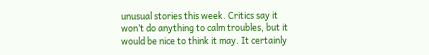unusual stories this week. Critics say it won’t do anything to calm troubles, but it would be nice to think it may. It certainly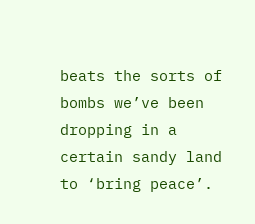beats the sorts of bombs we’ve been dropping in a certain sandy land to ‘bring peace’.